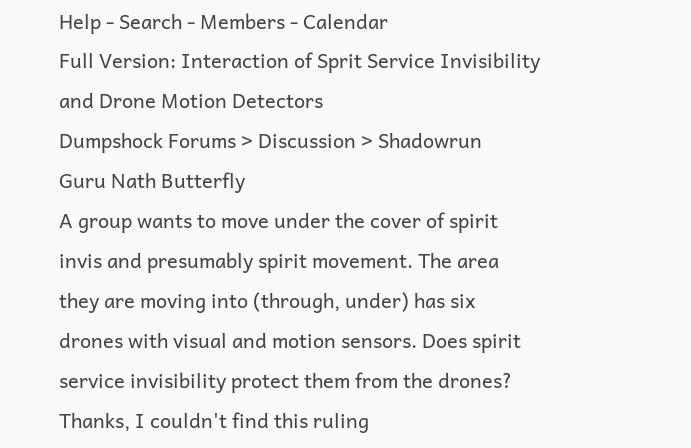Help - Search - Members - Calendar
Full Version: Interaction of Sprit Service Invisibility and Drone Motion Detectors
Dumpshock Forums > Discussion > Shadowrun
Guru Nath Butterfly
A group wants to move under the cover of spirit invis and presumably spirit movement. The area they are moving into (through, under) has six drones with visual and motion sensors. Does spirit service invisibility protect them from the drones? Thanks, I couldn't find this ruling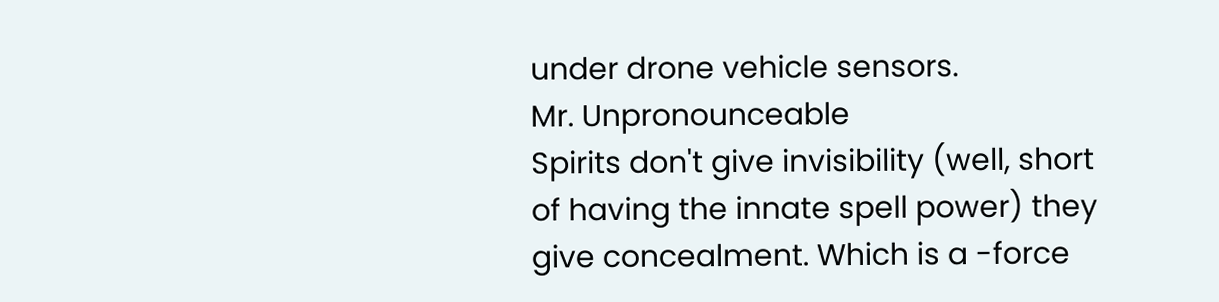under drone vehicle sensors.
Mr. Unpronounceable
Spirits don't give invisibility (well, short of having the innate spell power) they give concealment. Which is a -force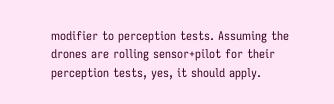modifier to perception tests. Assuming the drones are rolling sensor+pilot for their perception tests, yes, it should apply.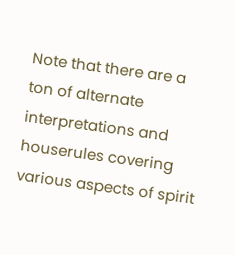Note that there are a ton of alternate interpretations and houserules covering various aspects of spirit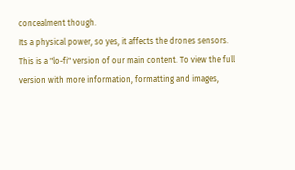concealment though.
Its a physical power, so yes, it affects the drones sensors.
This is a "lo-fi" version of our main content. To view the full version with more information, formatting and images,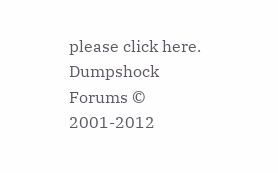please click here.
Dumpshock Forums © 2001-2012